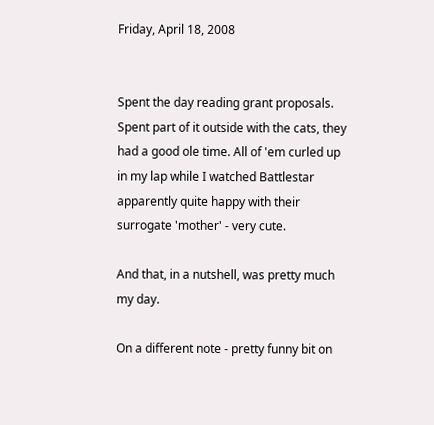Friday, April 18, 2008


Spent the day reading grant proposals. Spent part of it outside with the cats, they had a good ole time. All of 'em curled up in my lap while I watched Battlestar apparently quite happy with their surrogate 'mother' - very cute.

And that, in a nutshell, was pretty much my day.

On a different note - pretty funny bit on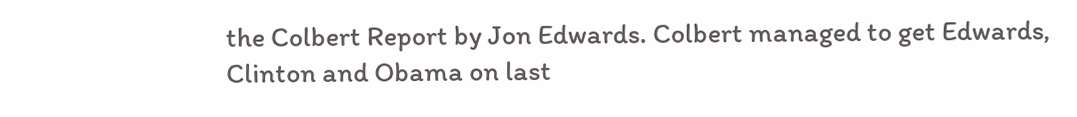the Colbert Report by Jon Edwards. Colbert managed to get Edwards, Clinton and Obama on last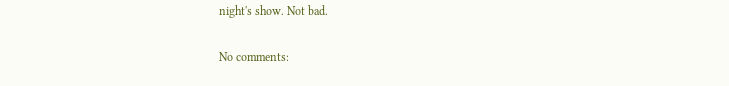night's show. Not bad.

No comments: